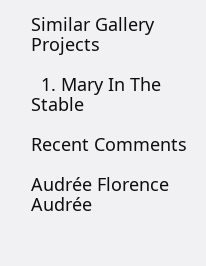Similar Gallery Projects

  1. Mary In The Stable

Recent Comments

Audrée Florence
Audrée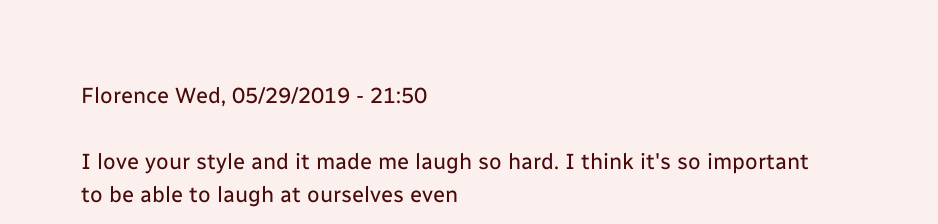Florence Wed, 05/29/2019 - 21:50

I love your style and it made me laugh so hard. I think it's so important to be able to laugh at ourselves even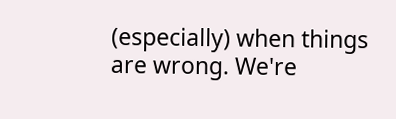(especially) when things are wrong. We're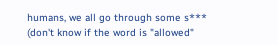humans, we all go through some s*** (don't know if the word is "allowed"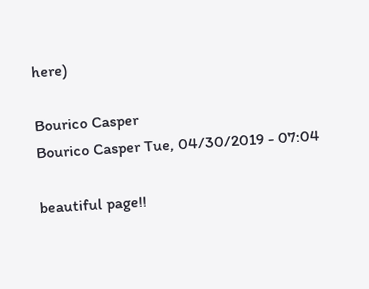here)

Bourico Casper
Bourico Casper Tue, 04/30/2019 - 07:04

beautiful page!!